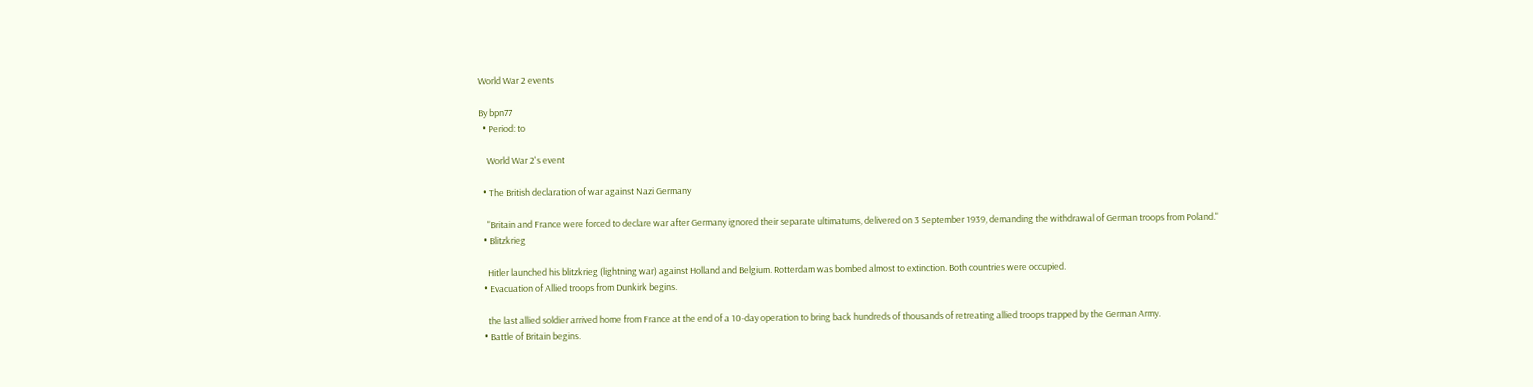World War 2 events

By bpn77
  • Period: to

    World War 2's event

  • The British declaration of war against Nazi Germany

    "Britain and France were forced to declare war after Germany ignored their separate ultimatums, delivered on 3 September 1939, demanding the withdrawal of German troops from Poland."
  • Blitzkrieg

    Hitler launched his blitzkrieg (lightning war) against Holland and Belgium. Rotterdam was bombed almost to extinction. Both countries were occupied.
  • Evacuation of Allied troops from Dunkirk begins.

    the last allied soldier arrived home from France at the end of a 10-day operation to bring back hundreds of thousands of retreating allied troops trapped by the German Army.
  • Battle of Britain begins.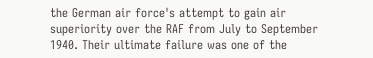the German air force's attempt to gain air superiority over the RAF from July to September 1940. Their ultimate failure was one of the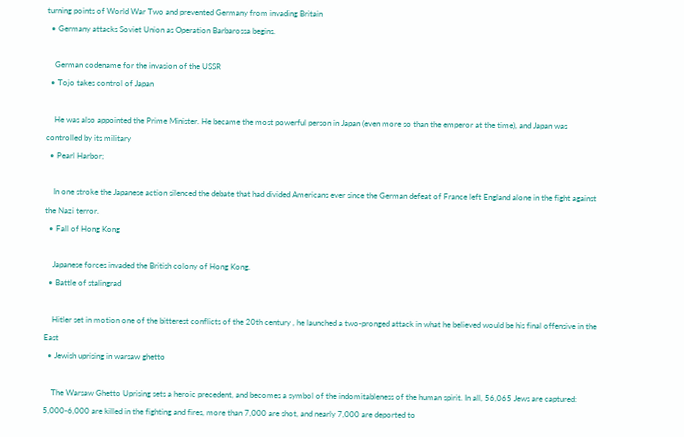turning points of World War Two and prevented Germany from invading Britain
  • Germany attacks Soviet Union as Operation Barbarossa begins.

    German codename for the invasion of the USSR
  • Tojo takes control of Japan

    He was also appointed the Prime Minister. He became the most powerful person in Japan (even more so than the emperor at the time), and Japan was controlled by its military
  • Pearl Harbor;

    In one stroke the Japanese action silenced the debate that had divided Americans ever since the German defeat of France left England alone in the fight against the Nazi terror.
  • Fall of Hong Kong

    Japanese forces invaded the British colony of Hong Kong.
  • Battle of stalingrad

    Hitler set in motion one of the bitterest conflicts of the 20th century , he launched a two-pronged attack in what he believed would be his final offensive in the East
  • Jewish uprising in warsaw ghetto

    The Warsaw Ghetto Uprising sets a heroic precedent, and becomes a symbol of the indomitableness of the human spirit. In all, 56,065 Jews are captured: 5,000-6,000 are killed in the fighting and fires, more than 7,000 are shot, and nearly 7,000 are deported to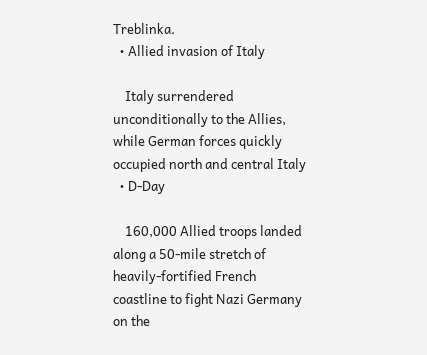Treblinka.
  • Allied invasion of Italy

    Italy surrendered unconditionally to the Allies, while German forces quickly occupied north and central Italy
  • D-Day

    160,000 Allied troops landed along a 50-mile stretch of heavily-fortified French coastline to fight Nazi Germany on the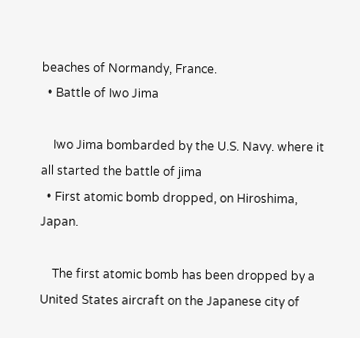beaches of Normandy, France.
  • Battle of Iwo Jima

    Iwo Jima bombarded by the U.S. Navy. where it all started the battle of jima
  • First atomic bomb dropped, on Hiroshima, Japan.

    The first atomic bomb has been dropped by a United States aircraft on the Japanese city of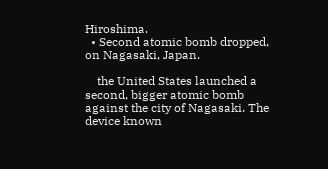Hiroshima.
  • Second atomic bomb dropped, on Nagasaki, Japan.

    the United States launched a second, bigger atomic bomb against the city of Nagasaki. The device known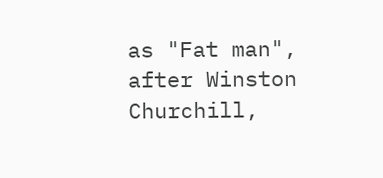as "Fat man", after Winston Churchill,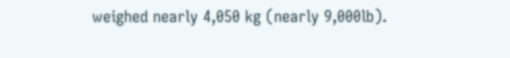weighed nearly 4,050 kg (nearly 9,000lb).